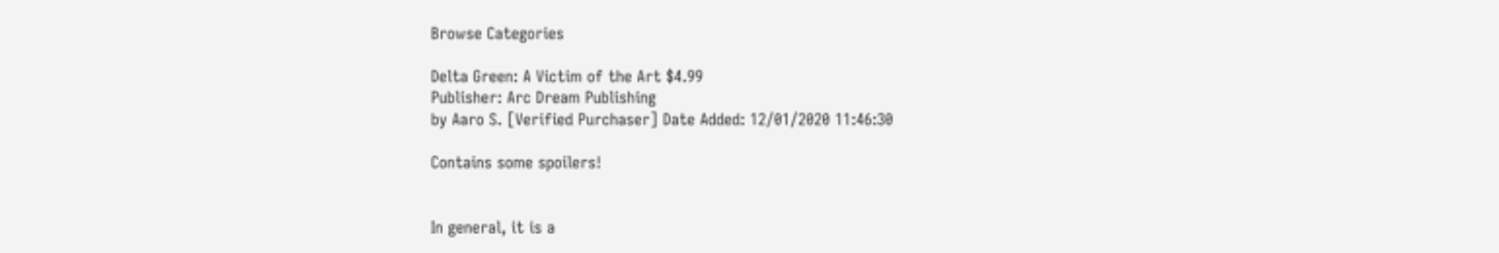Browse Categories

Delta Green: A Victim of the Art $4.99
Publisher: Arc Dream Publishing
by Aaro S. [Verified Purchaser] Date Added: 12/01/2020 11:46:30

Contains some spoilers!


In general, it is a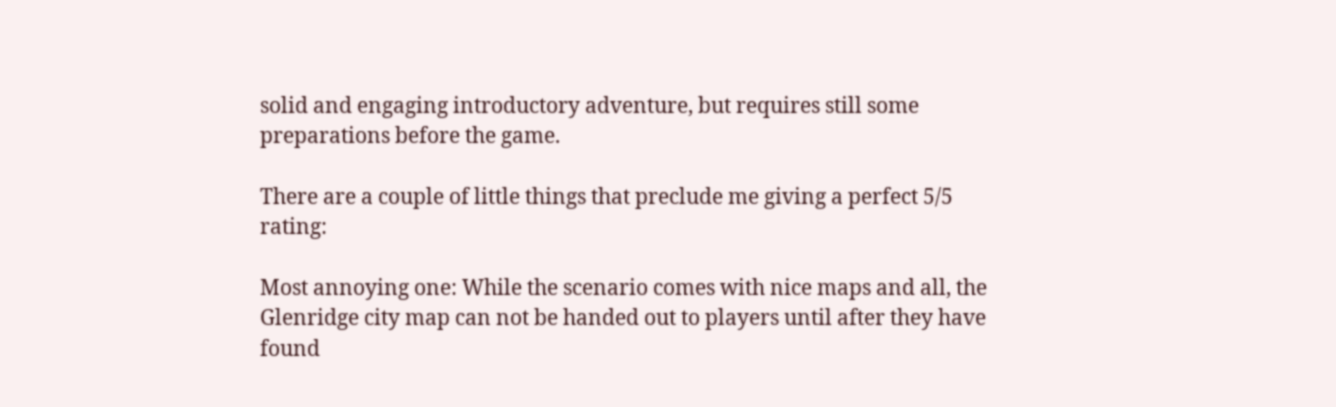solid and engaging introductory adventure, but requires still some preparations before the game.

There are a couple of little things that preclude me giving a perfect 5/5 rating:

Most annoying one: While the scenario comes with nice maps and all, the Glenridge city map can not be handed out to players until after they have found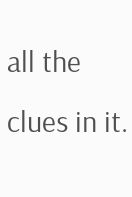all the clues in it.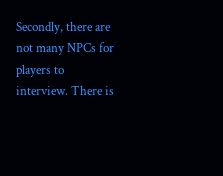Secondly, there are not many NPCs for players to interview. There is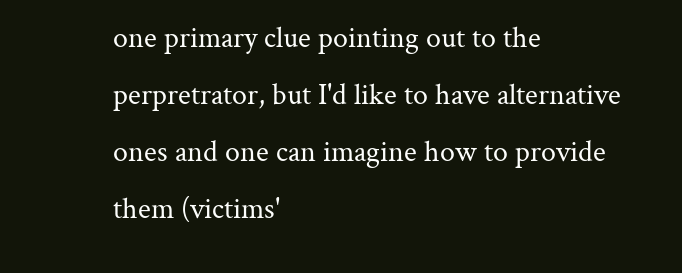one primary clue pointing out to the perpretrator, but I'd like to have alternative ones and one can imagine how to provide them (victims'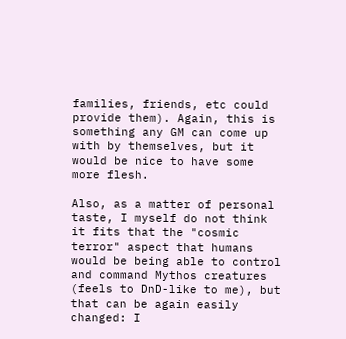families, friends, etc could provide them). Again, this is something any GM can come up with by themselves, but it would be nice to have some more flesh.

Also, as a matter of personal taste, I myself do not think it fits that the "cosmic terror" aspect that humans would be being able to control and command Mythos creatures (feels to DnD-like to me), but that can be again easily changed: I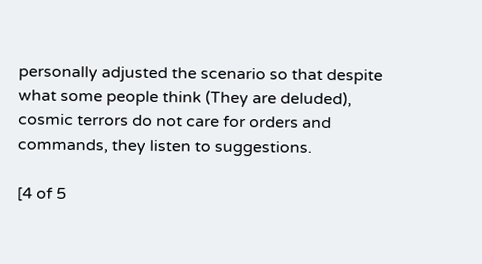personally adjusted the scenario so that despite what some people think (They are deluded), cosmic terrors do not care for orders and commands, they listen to suggestions.

[4 of 5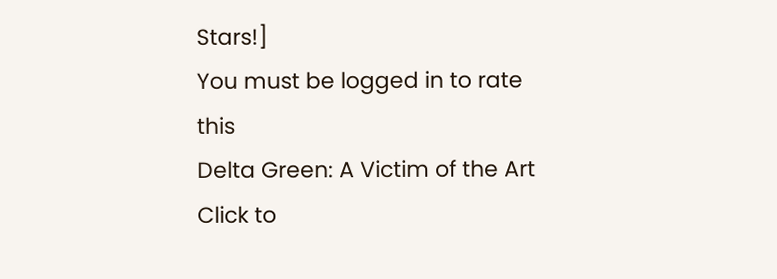Stars!]
You must be logged in to rate this
Delta Green: A Victim of the Art
Click to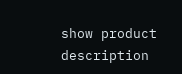show product description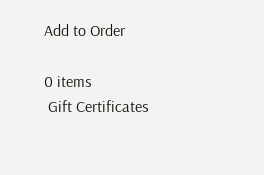Add to Order

0 items
 Gift Certificates